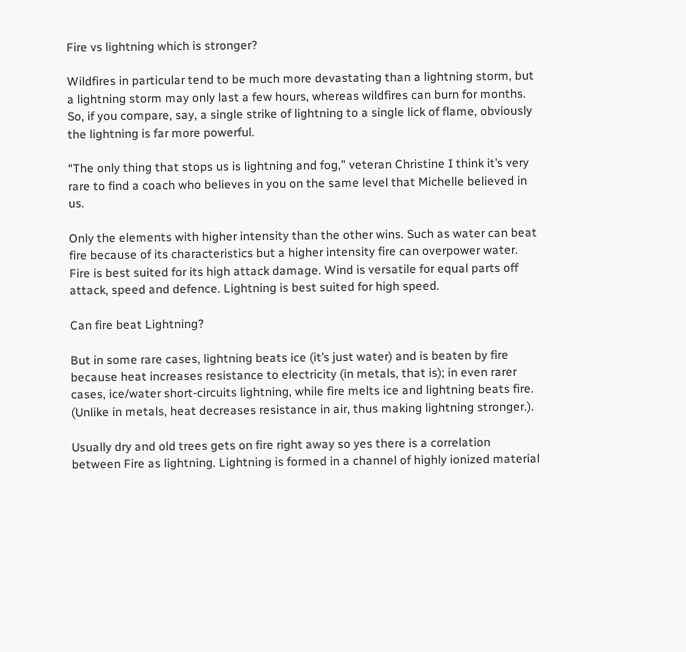Fire vs lightning which is stronger?

Wildfires in particular tend to be much more devastating than a lightning storm, but a lightning storm may only last a few hours, whereas wildfires can burn for months. So, if you compare, say, a single strike of lightning to a single lick of flame, obviously the lightning is far more powerful.

“The only thing that stops us is lightning and fog,” veteran Christine I think it’s very rare to find a coach who believes in you on the same level that Michelle believed in us.

Only the elements with higher intensity than the other wins. Such as water can beat fire because of its characteristics but a higher intensity fire can overpower water. Fire is best suited for its high attack damage. Wind is versatile for equal parts off attack, speed and defence. Lightning is best suited for high speed.

Can fire beat Lightning?

But in some rare cases, lightning beats ice (it’s just water) and is beaten by fire because heat increases resistance to electricity (in metals, that is); in even rarer cases, ice/water short-circuits lightning, while fire melts ice and lightning beats fire. (Unlike in metals, heat decreases resistance in air, thus making lightning stronger.).

Usually dry and old trees gets on fire right away so yes there is a correlation between Fire as lightning. Lightning is formed in a channel of highly ionized material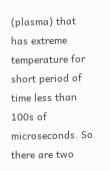(plasma) that has extreme temperature for short period of time less than 100s of microseconds. So there are two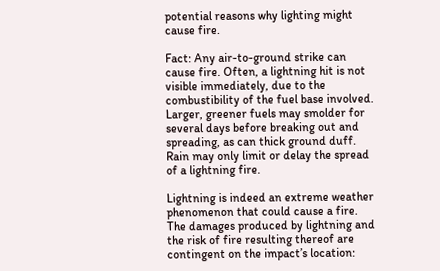potential reasons why lighting might cause fire.

Fact: Any air-to-ground strike can cause fire. Often, a lightning hit is not visible immediately, due to the combustibility of the fuel base involved. Larger, greener fuels may smolder for several days before breaking out and spreading, as can thick ground duff. Rain may only limit or delay the spread of a lightning fire.

Lightning is indeed an extreme weather phenomenon that could cause a fire. The damages produced by lightning and the risk of fire resulting thereof are contingent on the impact’s location: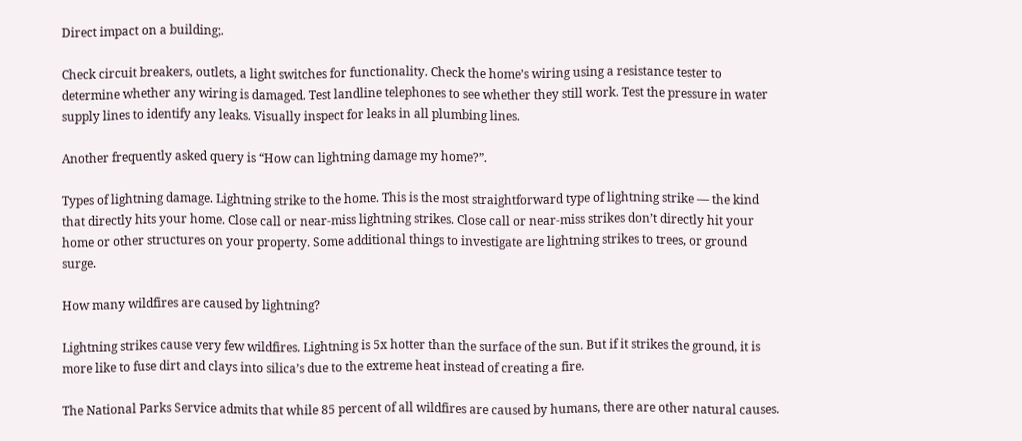Direct impact on a building;.

Check circuit breakers, outlets, a light switches for functionality. Check the home’s wiring using a resistance tester to determine whether any wiring is damaged. Test landline telephones to see whether they still work. Test the pressure in water supply lines to identify any leaks. Visually inspect for leaks in all plumbing lines.

Another frequently asked query is “How can lightning damage my home?”.

Types of lightning damage. Lightning strike to the home. This is the most straightforward type of lightning strike — the kind that directly hits your home. Close call or near-miss lightning strikes. Close call or near-miss strikes don’t directly hit your home or other structures on your property. Some additional things to investigate are lightning strikes to trees, or ground surge.

How many wildfires are caused by lightning?

Lightning strikes cause very few wildfires. Lightning is 5x hotter than the surface of the sun. But if it strikes the ground, it is more like to fuse dirt and clays into silica’s due to the extreme heat instead of creating a fire.

The National Parks Service admits that while 85 percent of all wildfires are caused by humans, there are other natural causes.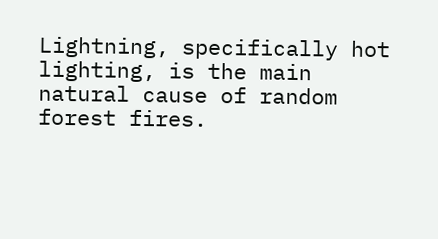Lightning, specifically hot lighting, is the main natural cause of random forest fires.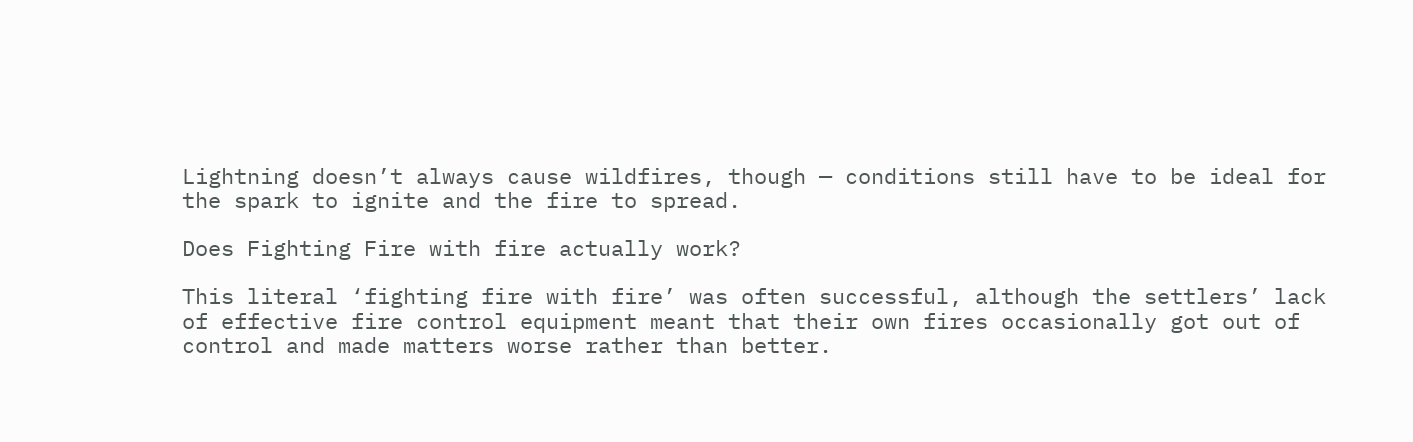Lightning doesn’t always cause wildfires, though — conditions still have to be ideal for the spark to ignite and the fire to spread.

Does Fighting Fire with fire actually work?

This literal ‘fighting fire with fire’ was often successful, although the settlers’ lack of effective fire control equipment meant that their own fires occasionally got out of control and made matters worse rather than better.